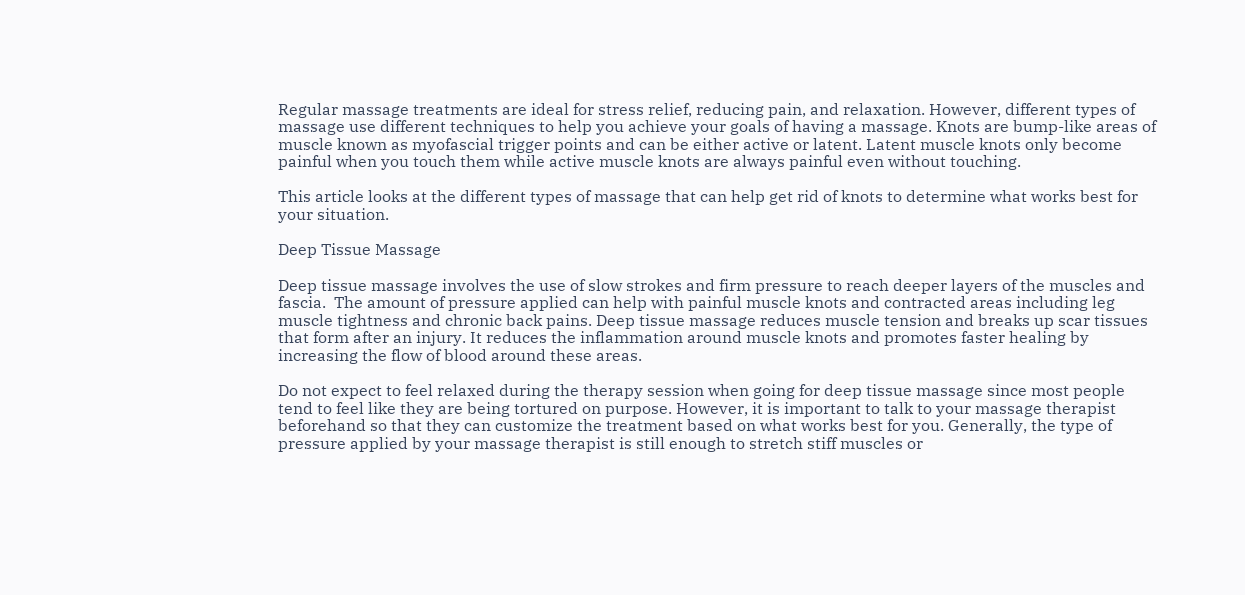Regular massage treatments are ideal for stress relief, reducing pain, and relaxation. However, different types of massage use different techniques to help you achieve your goals of having a massage. Knots are bump-like areas of muscle known as myofascial trigger points and can be either active or latent. Latent muscle knots only become painful when you touch them while active muscle knots are always painful even without touching.

This article looks at the different types of massage that can help get rid of knots to determine what works best for your situation.

Deep Tissue Massage

Deep tissue massage involves the use of slow strokes and firm pressure to reach deeper layers of the muscles and fascia.  The amount of pressure applied can help with painful muscle knots and contracted areas including leg muscle tightness and chronic back pains. Deep tissue massage reduces muscle tension and breaks up scar tissues that form after an injury. It reduces the inflammation around muscle knots and promotes faster healing by increasing the flow of blood around these areas.

Do not expect to feel relaxed during the therapy session when going for deep tissue massage since most people tend to feel like they are being tortured on purpose. However, it is important to talk to your massage therapist beforehand so that they can customize the treatment based on what works best for you. Generally, the type of pressure applied by your massage therapist is still enough to stretch stiff muscles or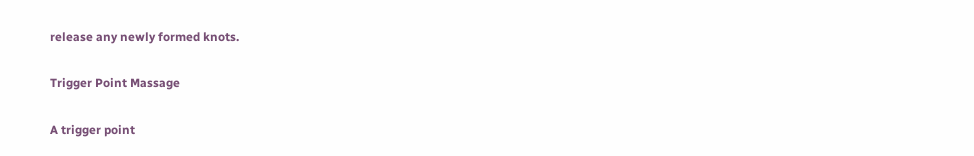release any newly formed knots.

Trigger Point Massage

A trigger point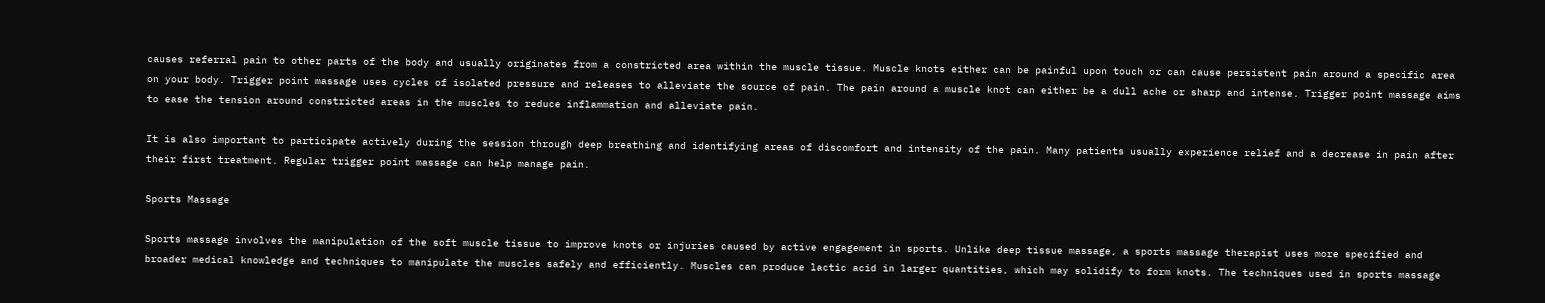causes referral pain to other parts of the body and usually originates from a constricted area within the muscle tissue. Muscle knots either can be painful upon touch or can cause persistent pain around a specific area on your body. Trigger point massage uses cycles of isolated pressure and releases to alleviate the source of pain. The pain around a muscle knot can either be a dull ache or sharp and intense. Trigger point massage aims to ease the tension around constricted areas in the muscles to reduce inflammation and alleviate pain.

It is also important to participate actively during the session through deep breathing and identifying areas of discomfort and intensity of the pain. Many patients usually experience relief and a decrease in pain after their first treatment. Regular trigger point massage can help manage pain.

Sports Massage

Sports massage involves the manipulation of the soft muscle tissue to improve knots or injuries caused by active engagement in sports. Unlike deep tissue massage, a sports massage therapist uses more specified and broader medical knowledge and techniques to manipulate the muscles safely and efficiently. Muscles can produce lactic acid in larger quantities, which may solidify to form knots. The techniques used in sports massage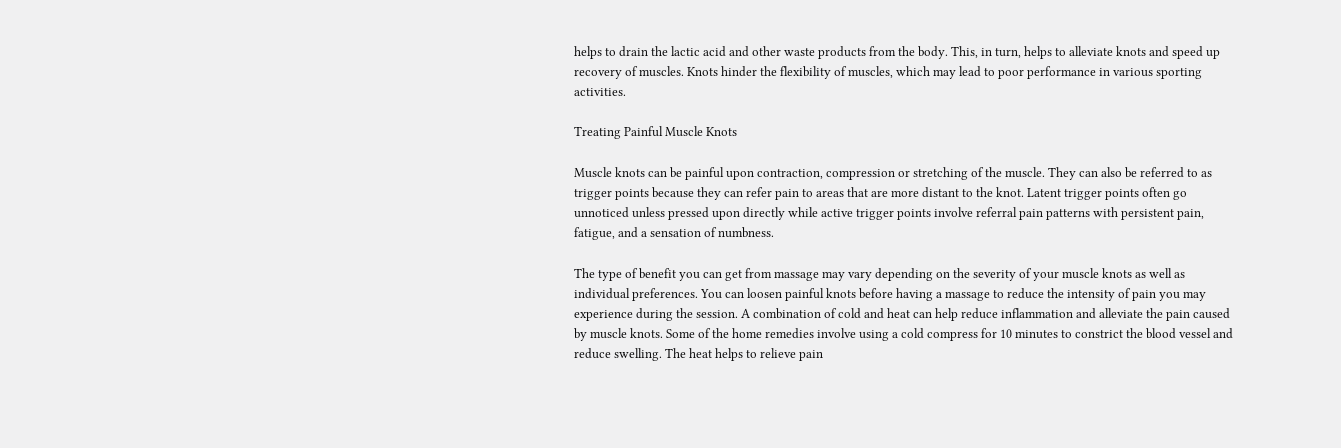helps to drain the lactic acid and other waste products from the body. This, in turn, helps to alleviate knots and speed up recovery of muscles. Knots hinder the flexibility of muscles, which may lead to poor performance in various sporting activities.

Treating Painful Muscle Knots

Muscle knots can be painful upon contraction, compression or stretching of the muscle. They can also be referred to as trigger points because they can refer pain to areas that are more distant to the knot. Latent trigger points often go unnoticed unless pressed upon directly while active trigger points involve referral pain patterns with persistent pain, fatigue, and a sensation of numbness.

The type of benefit you can get from massage may vary depending on the severity of your muscle knots as well as individual preferences. You can loosen painful knots before having a massage to reduce the intensity of pain you may experience during the session. A combination of cold and heat can help reduce inflammation and alleviate the pain caused by muscle knots. Some of the home remedies involve using a cold compress for 10 minutes to constrict the blood vessel and reduce swelling. The heat helps to relieve pain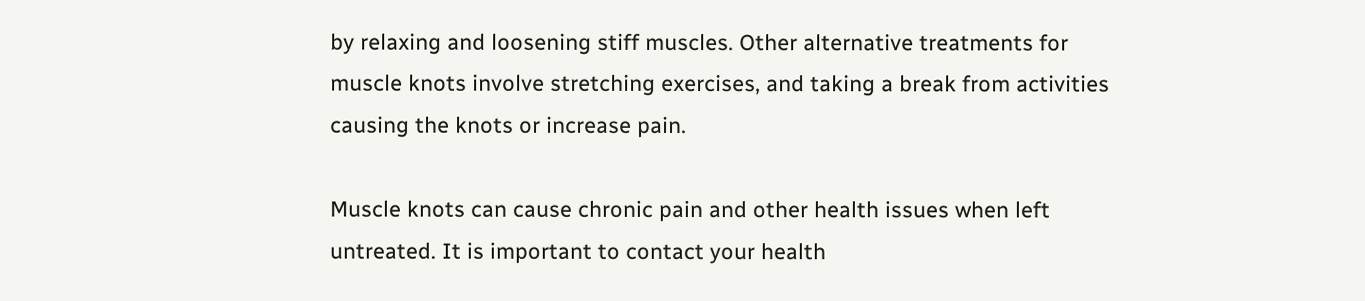by relaxing and loosening stiff muscles. Other alternative treatments for muscle knots involve stretching exercises, and taking a break from activities causing the knots or increase pain.

Muscle knots can cause chronic pain and other health issues when left untreated. It is important to contact your health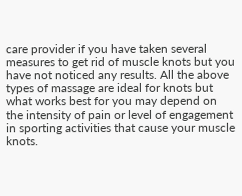care provider if you have taken several measures to get rid of muscle knots but you have not noticed any results. All the above types of massage are ideal for knots but what works best for you may depend on the intensity of pain or level of engagement in sporting activities that cause your muscle knots.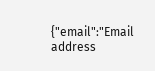{"email":"Email address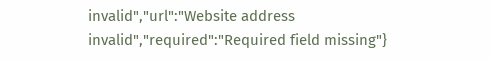invalid","url":"Website address invalid","required":"Required field missing"}